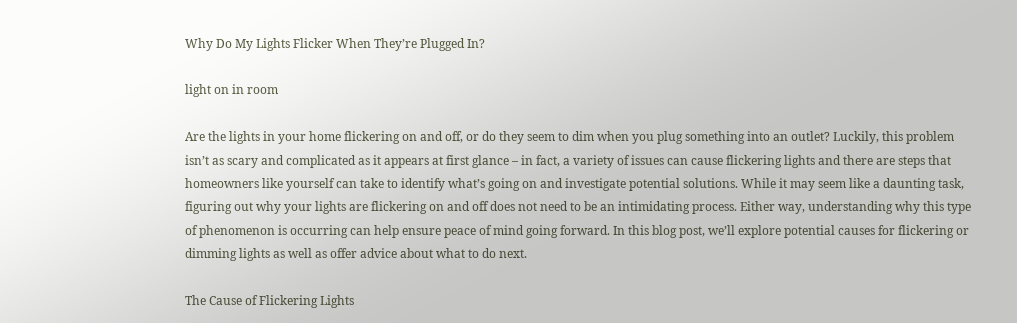Why Do My Lights Flicker When They’re Plugged In?

light on in room

Are the lights in your home flickering on and off, or do they seem to dim when you plug something into an outlet? Luckily, this problem isn’t as scary and complicated as it appears at first glance – in fact, a variety of issues can cause flickering lights and there are steps that homeowners like yourself can take to identify what’s going on and investigate potential solutions. While it may seem like a daunting task, figuring out why your lights are flickering on and off does not need to be an intimidating process. Either way, understanding why this type of phenomenon is occurring can help ensure peace of mind going forward. In this blog post, we’ll explore potential causes for flickering or dimming lights as well as offer advice about what to do next.

The Cause of Flickering Lights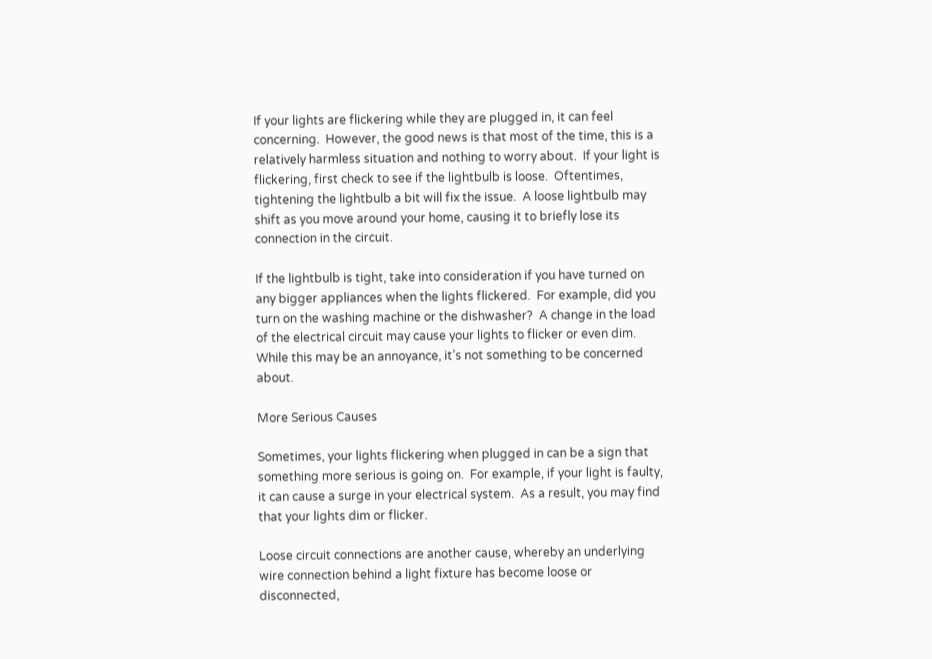If your lights are flickering while they are plugged in, it can feel concerning.  However, the good news is that most of the time, this is a relatively harmless situation and nothing to worry about.  If your light is flickering, first check to see if the lightbulb is loose.  Oftentimes, tightening the lightbulb a bit will fix the issue.  A loose lightbulb may shift as you move around your home, causing it to briefly lose its connection in the circuit.

If the lightbulb is tight, take into consideration if you have turned on any bigger appliances when the lights flickered.  For example, did you turn on the washing machine or the dishwasher?  A change in the load of the electrical circuit may cause your lights to flicker or even dim.  While this may be an annoyance, it’s not something to be concerned about.

More Serious Causes

Sometimes, your lights flickering when plugged in can be a sign that something more serious is going on.  For example, if your light is faulty, it can cause a surge in your electrical system.  As a result, you may find that your lights dim or flicker.

Loose circuit connections are another cause, whereby an underlying wire connection behind a light fixture has become loose or disconnected,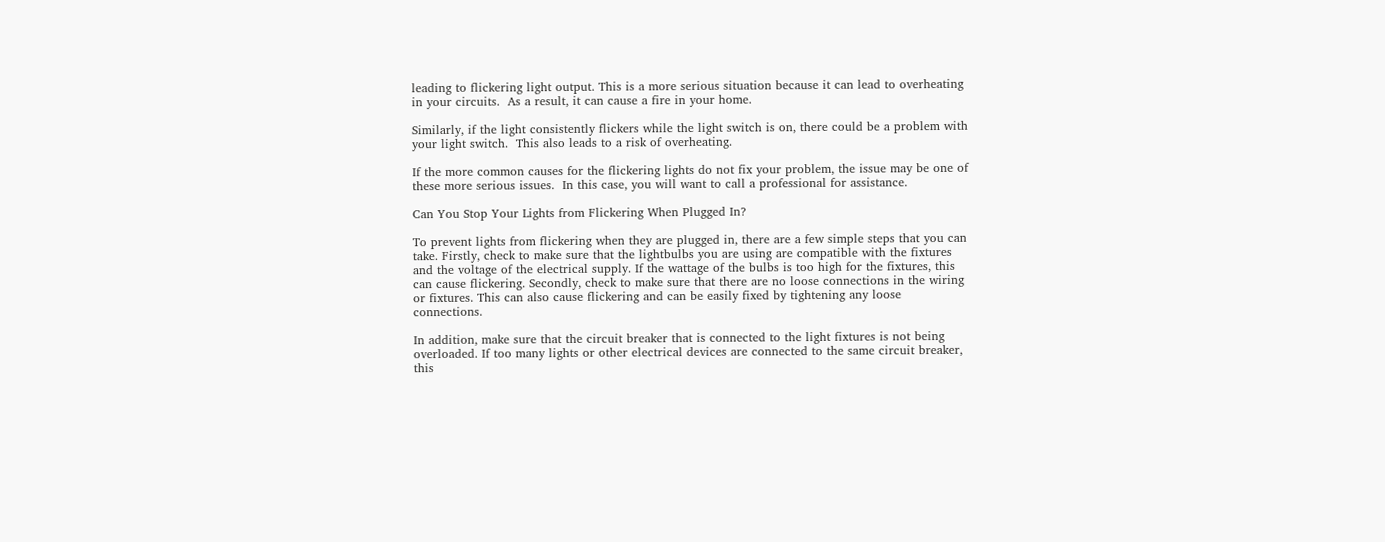leading to flickering light output. This is a more serious situation because it can lead to overheating in your circuits.  As a result, it can cause a fire in your home.

Similarly, if the light consistently flickers while the light switch is on, there could be a problem with your light switch.  This also leads to a risk of overheating.

If the more common causes for the flickering lights do not fix your problem, the issue may be one of these more serious issues.  In this case, you will want to call a professional for assistance.

Can You Stop Your Lights from Flickering When Plugged In?

To prevent lights from flickering when they are plugged in, there are a few simple steps that you can take. Firstly, check to make sure that the lightbulbs you are using are compatible with the fixtures and the voltage of the electrical supply. If the wattage of the bulbs is too high for the fixtures, this can cause flickering. Secondly, check to make sure that there are no loose connections in the wiring or fixtures. This can also cause flickering and can be easily fixed by tightening any loose connections.

In addition, make sure that the circuit breaker that is connected to the light fixtures is not being overloaded. If too many lights or other electrical devices are connected to the same circuit breaker, this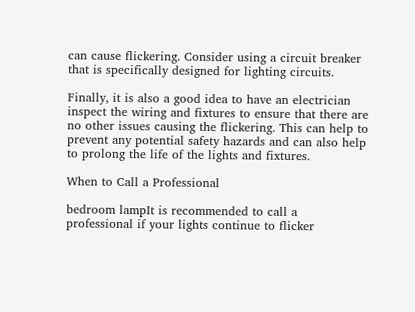can cause flickering. Consider using a circuit breaker that is specifically designed for lighting circuits.

Finally, it is also a good idea to have an electrician inspect the wiring and fixtures to ensure that there are no other issues causing the flickering. This can help to prevent any potential safety hazards and can also help to prolong the life of the lights and fixtures.

When to Call a Professional

bedroom lampIt is recommended to call a professional if your lights continue to flicker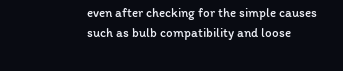even after checking for the simple causes such as bulb compatibility and loose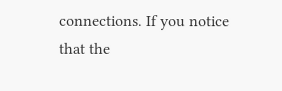connections. If you notice that the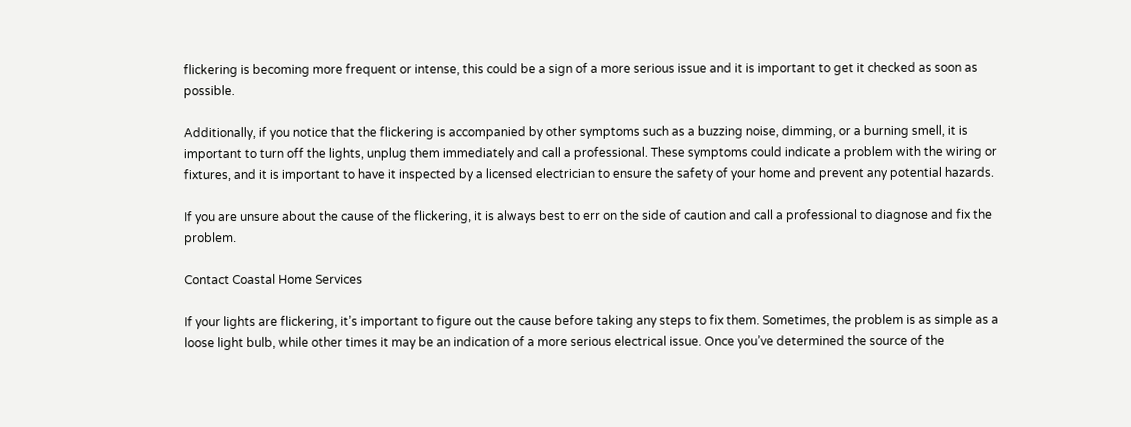flickering is becoming more frequent or intense, this could be a sign of a more serious issue and it is important to get it checked as soon as possible.

Additionally, if you notice that the flickering is accompanied by other symptoms such as a buzzing noise, dimming, or a burning smell, it is important to turn off the lights, unplug them immediately and call a professional. These symptoms could indicate a problem with the wiring or fixtures, and it is important to have it inspected by a licensed electrician to ensure the safety of your home and prevent any potential hazards.

If you are unsure about the cause of the flickering, it is always best to err on the side of caution and call a professional to diagnose and fix the problem.

Contact Coastal Home Services

If your lights are flickering, it’s important to figure out the cause before taking any steps to fix them. Sometimes, the problem is as simple as a loose light bulb, while other times it may be an indication of a more serious electrical issue. Once you’ve determined the source of the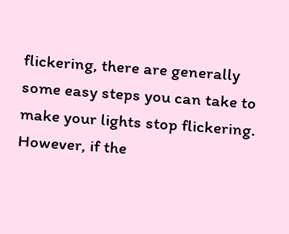flickering, there are generally some easy steps you can take to make your lights stop flickering. However, if the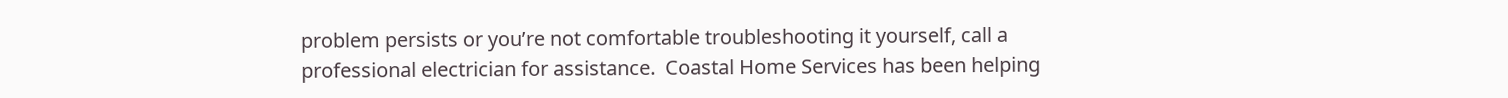problem persists or you’re not comfortable troubleshooting it yourself, call a professional electrician for assistance.  Coastal Home Services has been helping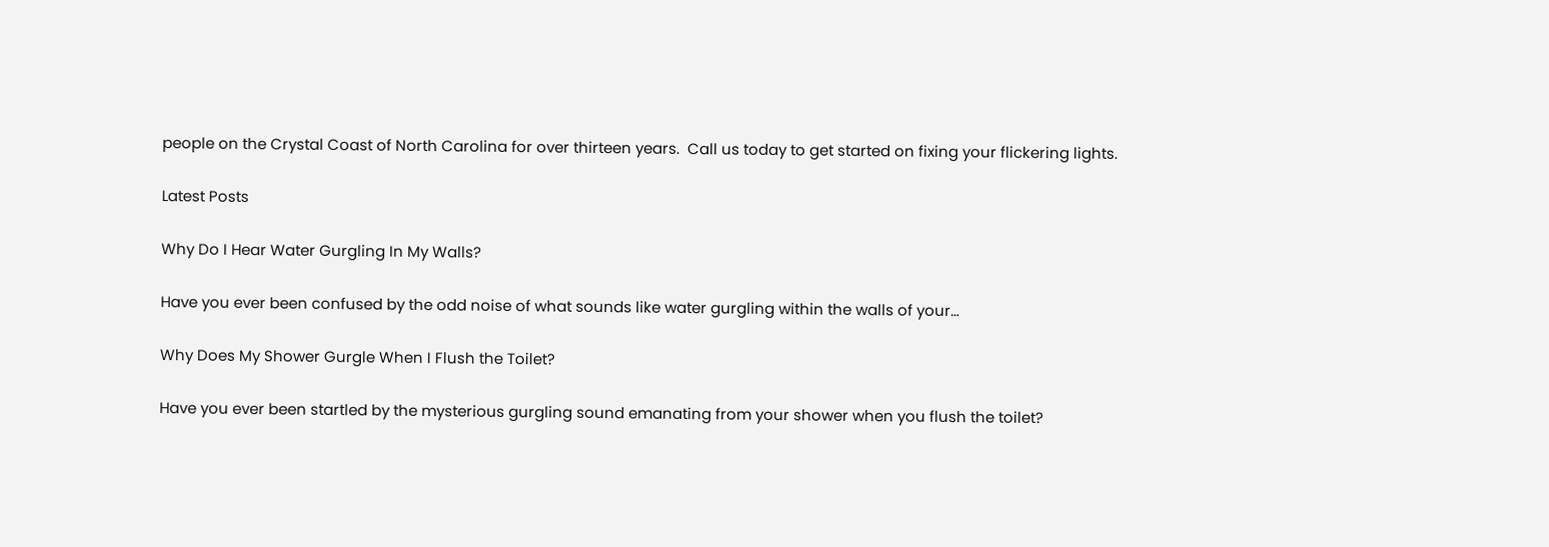people on the Crystal Coast of North Carolina for over thirteen years.  Call us today to get started on fixing your flickering lights.

Latest Posts

Why Do I Hear Water Gurgling In My Walls?

Have you ever been confused by the odd noise of what sounds like water gurgling within the walls of your…

Why Does My Shower Gurgle When I Flush the Toilet?

Have you ever been startled by the mysterious gurgling sound emanating from your shower when you flush the toilet?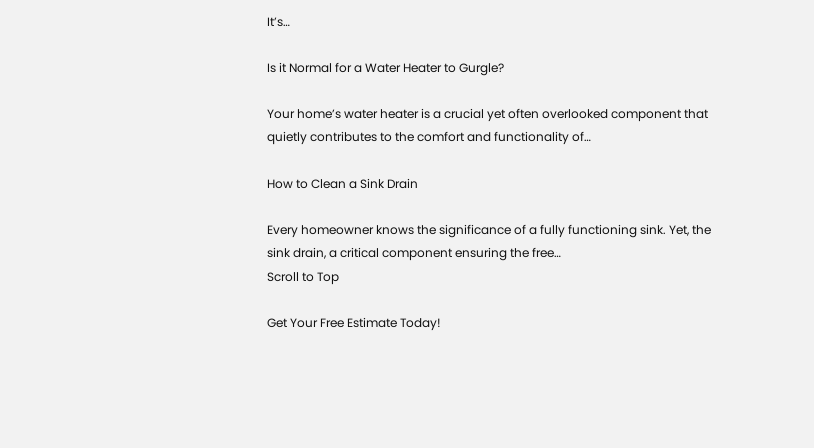It’s…

Is it Normal for a Water Heater to Gurgle?

Your home’s water heater is a crucial yet often overlooked component that quietly contributes to the comfort and functionality of…

How to Clean a Sink Drain

Every homeowner knows the significance of a fully functioning sink. Yet, the sink drain, a critical component ensuring the free…
Scroll to Top

Get Your Free Estimate Today!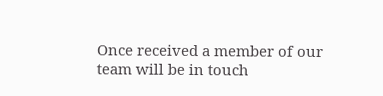Once received a member of our team will be in touch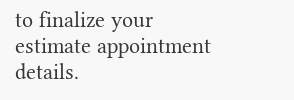to finalize your estimate appointment details.